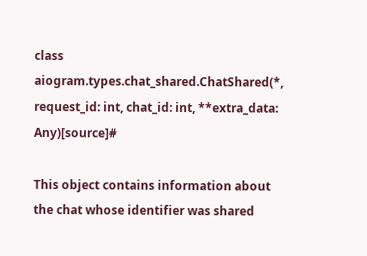class aiogram.types.chat_shared.ChatShared(*, request_id: int, chat_id: int, **extra_data: Any)[source]#

This object contains information about the chat whose identifier was shared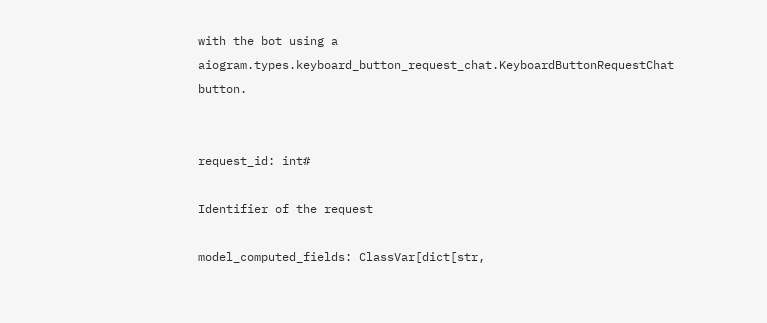with the bot using a aiogram.types.keyboard_button_request_chat.KeyboardButtonRequestChat button.


request_id: int#

Identifier of the request

model_computed_fields: ClassVar[dict[str,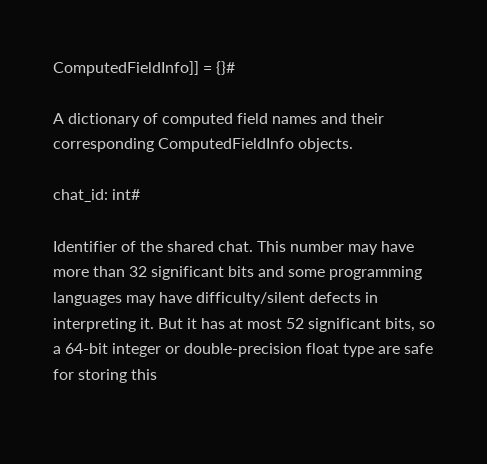ComputedFieldInfo]] = {}#

A dictionary of computed field names and their corresponding ComputedFieldInfo objects.

chat_id: int#

Identifier of the shared chat. This number may have more than 32 significant bits and some programming languages may have difficulty/silent defects in interpreting it. But it has at most 52 significant bits, so a 64-bit integer or double-precision float type are safe for storing this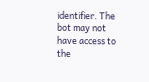identifier. The bot may not have access to the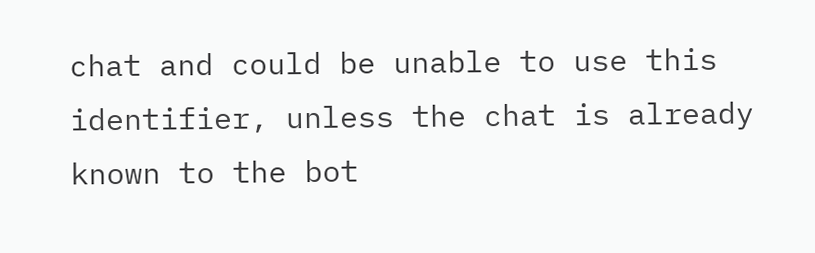chat and could be unable to use this identifier, unless the chat is already known to the bot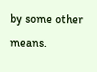by some other means.